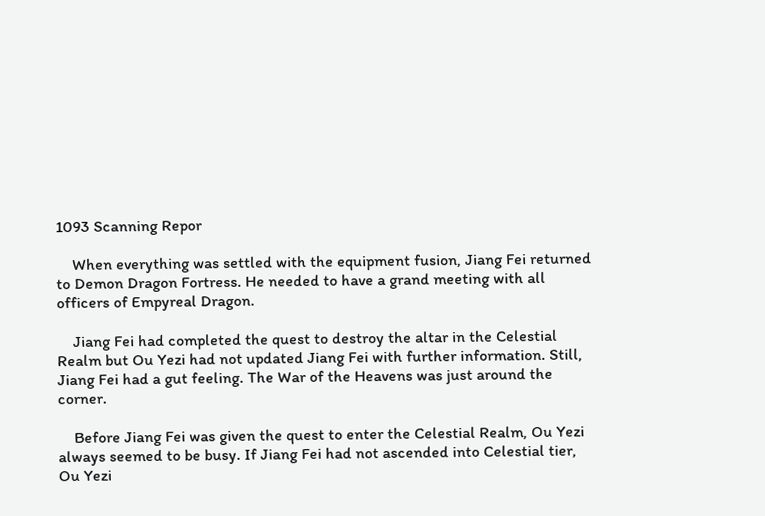1093 Scanning Repor

    When everything was settled with the equipment fusion, Jiang Fei returned to Demon Dragon Fortress. He needed to have a grand meeting with all officers of Empyreal Dragon.

    Jiang Fei had completed the quest to destroy the altar in the Celestial Realm but Ou Yezi had not updated Jiang Fei with further information. Still, Jiang Fei had a gut feeling. The War of the Heavens was just around the corner.

    Before Jiang Fei was given the quest to enter the Celestial Realm, Ou Yezi always seemed to be busy. If Jiang Fei had not ascended into Celestial tier, Ou Yezi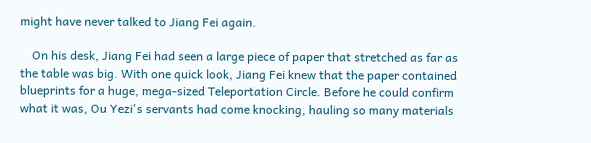might have never talked to Jiang Fei again.

    On his desk, Jiang Fei had seen a large piece of paper that stretched as far as the table was big. With one quick look, Jiang Fei knew that the paper contained blueprints for a huge, mega-sized Teleportation Circle. Before he could confirm what it was, Ou Yezi's servants had come knocking, hauling so many materials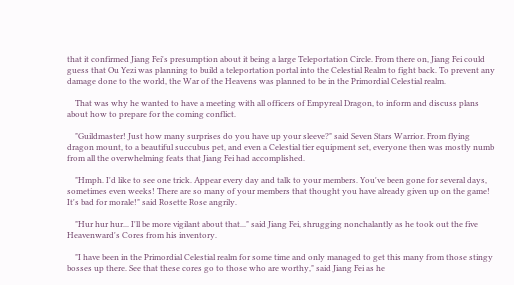that it confirmed Jiang Fei's presumption about it being a large Teleportation Circle. From there on, Jiang Fei could guess that Ou Yezi was planning to build a teleportation portal into the Celestial Realm to fight back. To prevent any damage done to the world, the War of the Heavens was planned to be in the Primordial Celestial realm.

    That was why he wanted to have a meeting with all officers of Empyreal Dragon, to inform and discuss plans about how to prepare for the coming conflict.

    "Guildmaster! Just how many surprises do you have up your sleeve?" said Seven Stars Warrior. From flying dragon mount, to a beautiful succubus pet, and even a Celestial tier equipment set, everyone then was mostly numb from all the overwhelming feats that Jiang Fei had accomplished.

    "Hmph. I'd like to see one trick. Appear every day and talk to your members. You've been gone for several days, sometimes even weeks! There are so many of your members that thought you have already given up on the game! It's bad for morale!" said Rosette Rose angrily.

    "Hur hur hur... I'll be more vigilant about that..." said Jiang Fei, shrugging nonchalantly as he took out the five Heavenward's Cores from his inventory.

    "I have been in the Primordial Celestial realm for some time and only managed to get this many from those stingy bosses up there. See that these cores go to those who are worthy," said Jiang Fei as he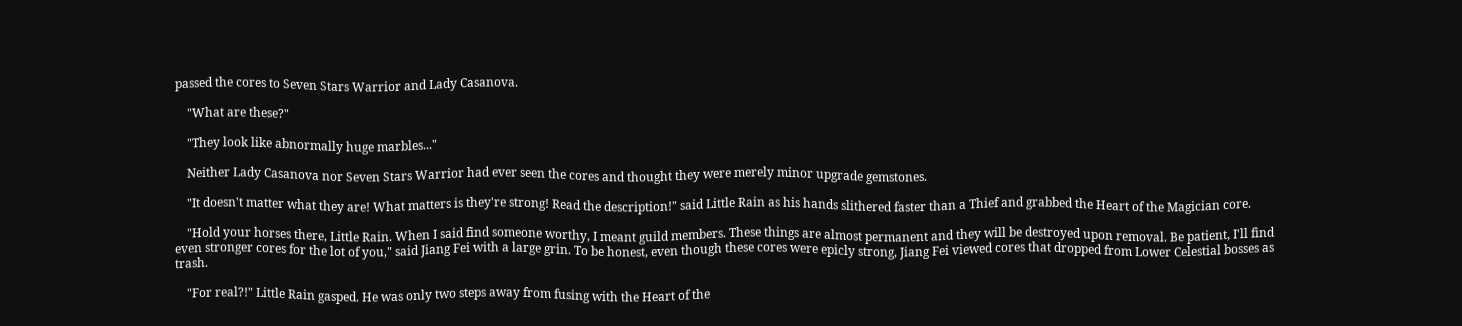passed the cores to Seven Stars Warrior and Lady Casanova.

    "What are these?"

    "They look like abnormally huge marbles..."

    Neither Lady Casanova nor Seven Stars Warrior had ever seen the cores and thought they were merely minor upgrade gemstones.

    "It doesn't matter what they are! What matters is they're strong! Read the description!" said Little Rain as his hands slithered faster than a Thief and grabbed the Heart of the Magician core.

    "Hold your horses there, Little Rain. When I said find someone worthy, I meant guild members. These things are almost permanent and they will be destroyed upon removal. Be patient, I'll find even stronger cores for the lot of you," said Jiang Fei with a large grin. To be honest, even though these cores were epicly strong, Jiang Fei viewed cores that dropped from Lower Celestial bosses as trash.

    "For real?!" Little Rain gasped. He was only two steps away from fusing with the Heart of the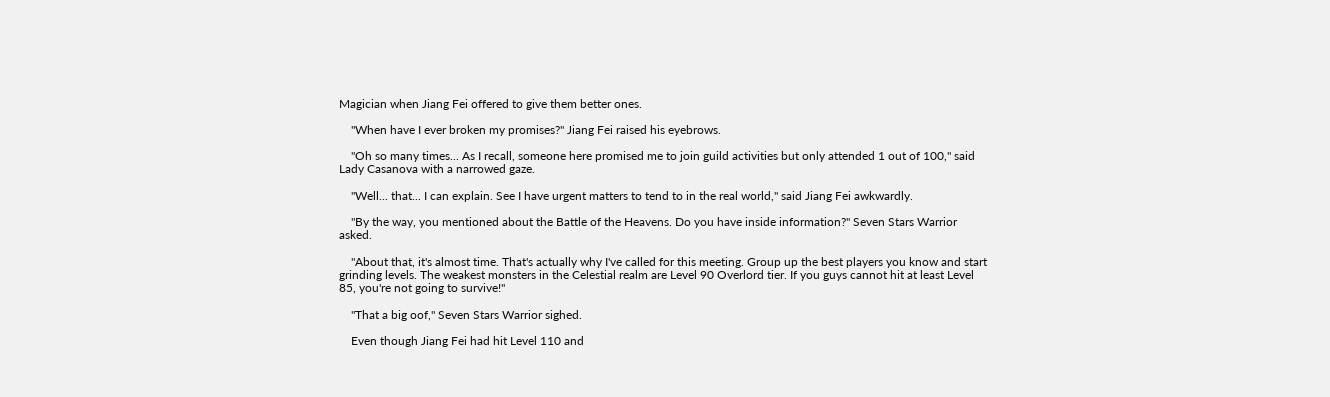Magician when Jiang Fei offered to give them better ones.

    "When have I ever broken my promises?" Jiang Fei raised his eyebrows.

    "Oh so many times... As I recall, someone here promised me to join guild activities but only attended 1 out of 100," said Lady Casanova with a narrowed gaze.

    "Well... that... I can explain. See I have urgent matters to tend to in the real world," said Jiang Fei awkwardly.

    "By the way, you mentioned about the Battle of the Heavens. Do you have inside information?" Seven Stars Warrior asked.

    "About that, it's almost time. That's actually why I've called for this meeting. Group up the best players you know and start grinding levels. The weakest monsters in the Celestial realm are Level 90 Overlord tier. If you guys cannot hit at least Level 85, you're not going to survive!"

    "That a big oof," Seven Stars Warrior sighed.

    Even though Jiang Fei had hit Level 110 and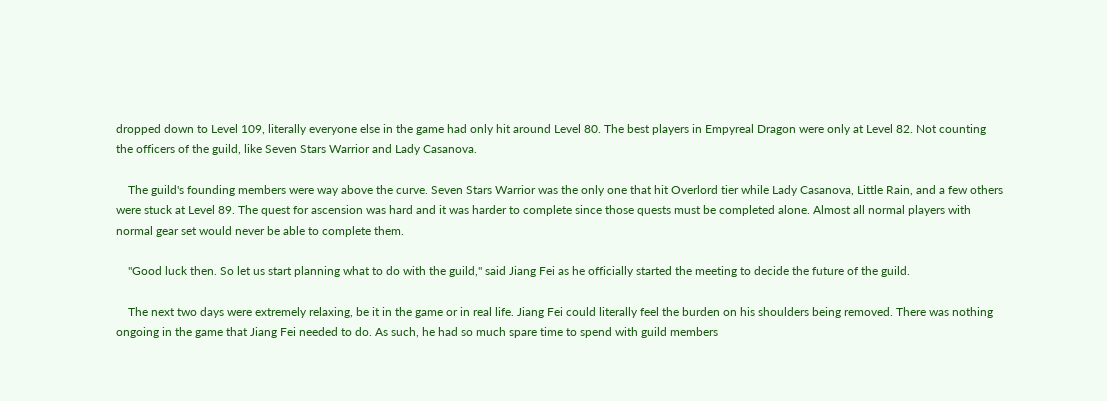dropped down to Level 109, literally everyone else in the game had only hit around Level 80. The best players in Empyreal Dragon were only at Level 82. Not counting the officers of the guild, like Seven Stars Warrior and Lady Casanova.

    The guild's founding members were way above the curve. Seven Stars Warrior was the only one that hit Overlord tier while Lady Casanova, Little Rain, and a few others were stuck at Level 89. The quest for ascension was hard and it was harder to complete since those quests must be completed alone. Almost all normal players with normal gear set would never be able to complete them.

    "Good luck then. So let us start planning what to do with the guild," said Jiang Fei as he officially started the meeting to decide the future of the guild.

    The next two days were extremely relaxing, be it in the game or in real life. Jiang Fei could literally feel the burden on his shoulders being removed. There was nothing ongoing in the game that Jiang Fei needed to do. As such, he had so much spare time to spend with guild members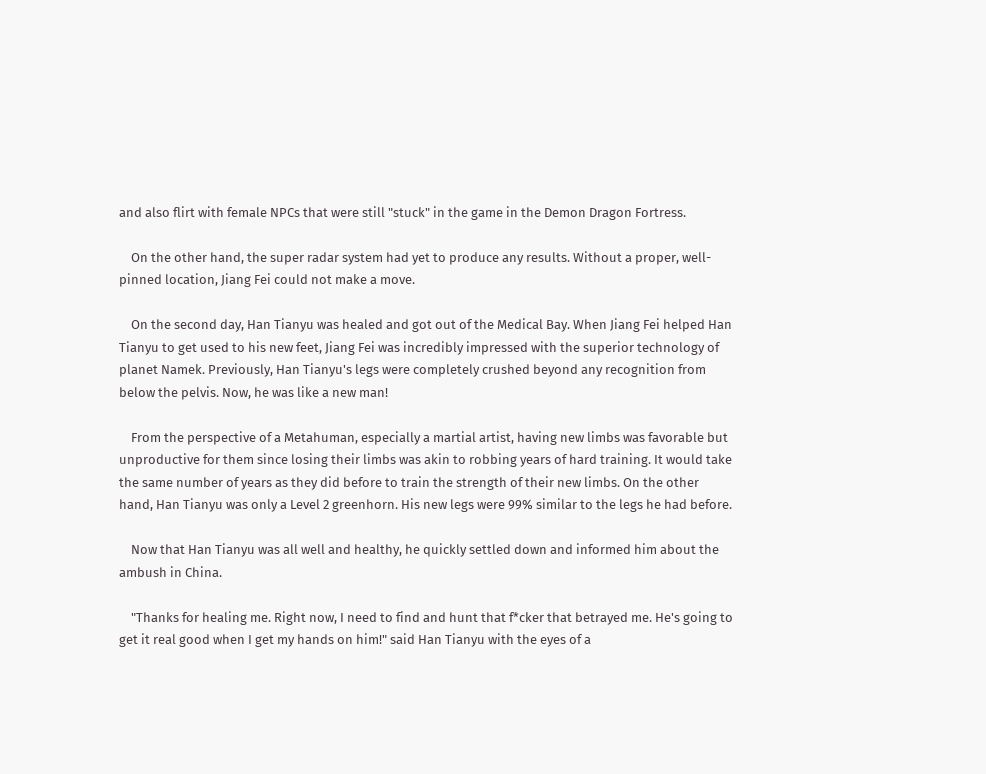and also flirt with female NPCs that were still "stuck" in the game in the Demon Dragon Fortress.

    On the other hand, the super radar system had yet to produce any results. Without a proper, well-pinned location, Jiang Fei could not make a move.

    On the second day, Han Tianyu was healed and got out of the Medical Bay. When Jiang Fei helped Han Tianyu to get used to his new feet, Jiang Fei was incredibly impressed with the superior technology of planet Namek. Previously, Han Tianyu's legs were completely crushed beyond any recognition from below the pelvis. Now, he was like a new man!

    From the perspective of a Metahuman, especially a martial artist, having new limbs was favorable but unproductive for them since losing their limbs was akin to robbing years of hard training. It would take the same number of years as they did before to train the strength of their new limbs. On the other hand, Han Tianyu was only a Level 2 greenhorn. His new legs were 99% similar to the legs he had before.

    Now that Han Tianyu was all well and healthy, he quickly settled down and informed him about the ambush in China.

    "Thanks for healing me. Right now, I need to find and hunt that f*cker that betrayed me. He's going to get it real good when I get my hands on him!" said Han Tianyu with the eyes of a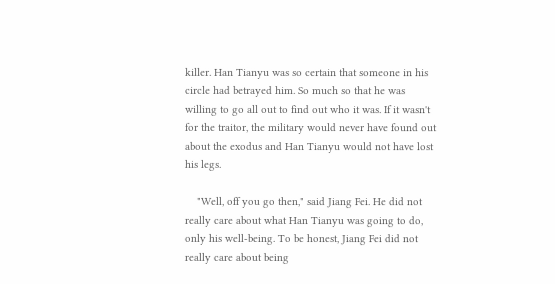killer. Han Tianyu was so certain that someone in his circle had betrayed him. So much so that he was willing to go all out to find out who it was. If it wasn't for the traitor, the military would never have found out about the exodus and Han Tianyu would not have lost his legs.

    "Well, off you go then," said Jiang Fei. He did not really care about what Han Tianyu was going to do, only his well-being. To be honest, Jiang Fei did not really care about being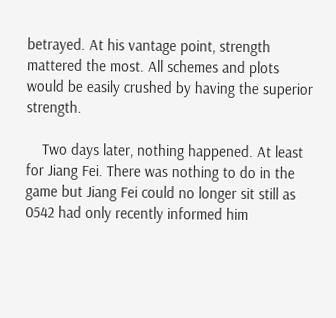betrayed. At his vantage point, strength mattered the most. All schemes and plots would be easily crushed by having the superior strength.

    Two days later, nothing happened. At least for Jiang Fei. There was nothing to do in the game but Jiang Fei could no longer sit still as 0542 had only recently informed him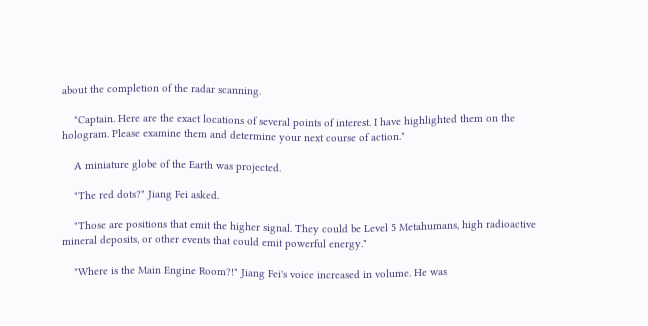about the completion of the radar scanning.

    "Captain. Here are the exact locations of several points of interest. I have highlighted them on the hologram. Please examine them and determine your next course of action."

    A miniature globe of the Earth was projected.

    "The red dots?" Jiang Fei asked.

    "Those are positions that emit the higher signal. They could be Level 5 Metahumans, high radioactive mineral deposits, or other events that could emit powerful energy."

    "Where is the Main Engine Room?!" Jiang Fei's voice increased in volume. He was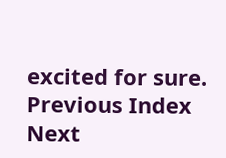excited for sure.
Previous Index Next